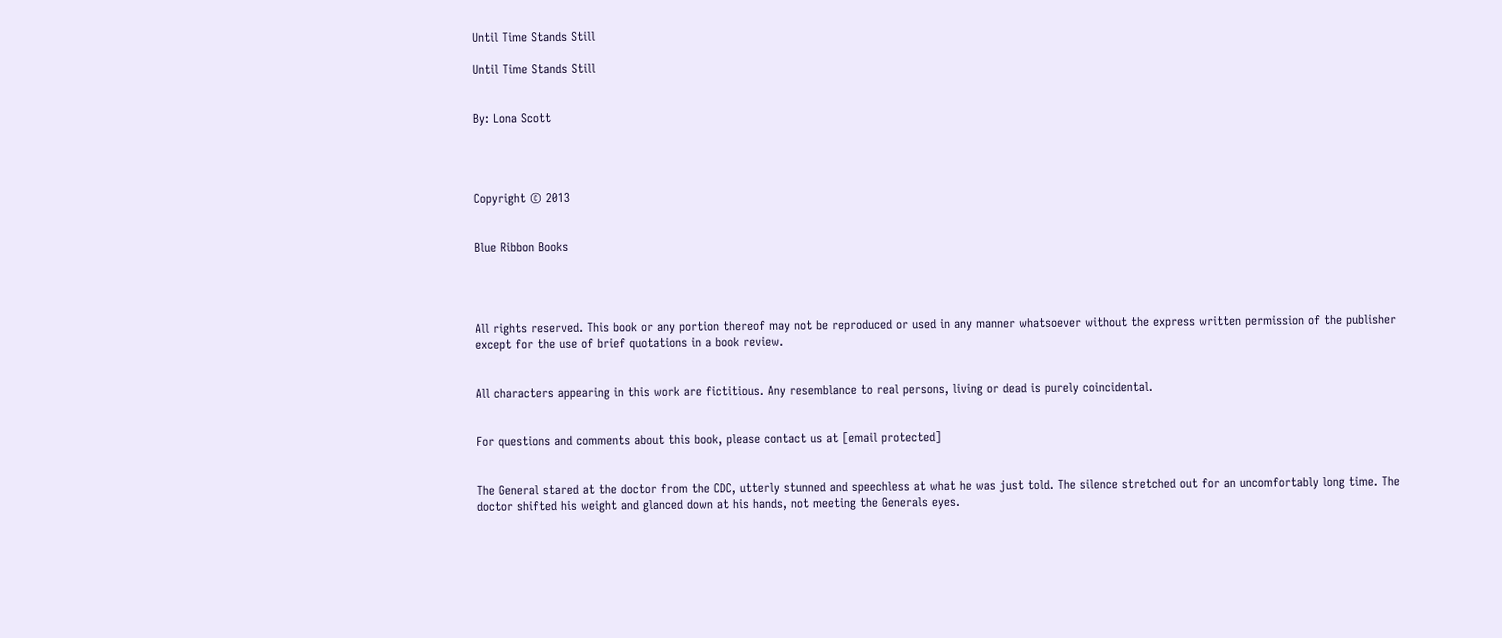Until Time Stands Still

Until Time Stands Still


By: Lona Scott




Copyright © 2013


Blue Ribbon Books




All rights reserved. This book or any portion thereof may not be reproduced or used in any manner whatsoever without the express written permission of the publisher except for the use of brief quotations in a book review.


All characters appearing in this work are fictitious. Any resemblance to real persons, living or dead is purely coincidental.


For questions and comments about this book, please contact us at [email protected]


The General stared at the doctor from the CDC, utterly stunned and speechless at what he was just told. The silence stretched out for an uncomfortably long time. The doctor shifted his weight and glanced down at his hands, not meeting the Generals eyes.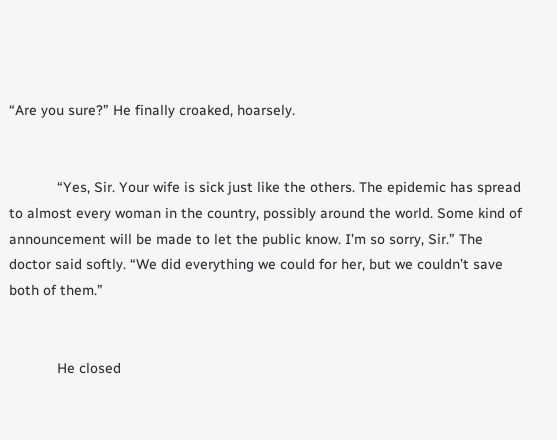“Are you sure?” He finally croaked, hoarsely.


            “Yes, Sir. Your wife is sick just like the others. The epidemic has spread to almost every woman in the country, possibly around the world. Some kind of announcement will be made to let the public know. I’m so sorry, Sir.” The doctor said softly. “We did everything we could for her, but we couldn’t save both of them.”


            He closed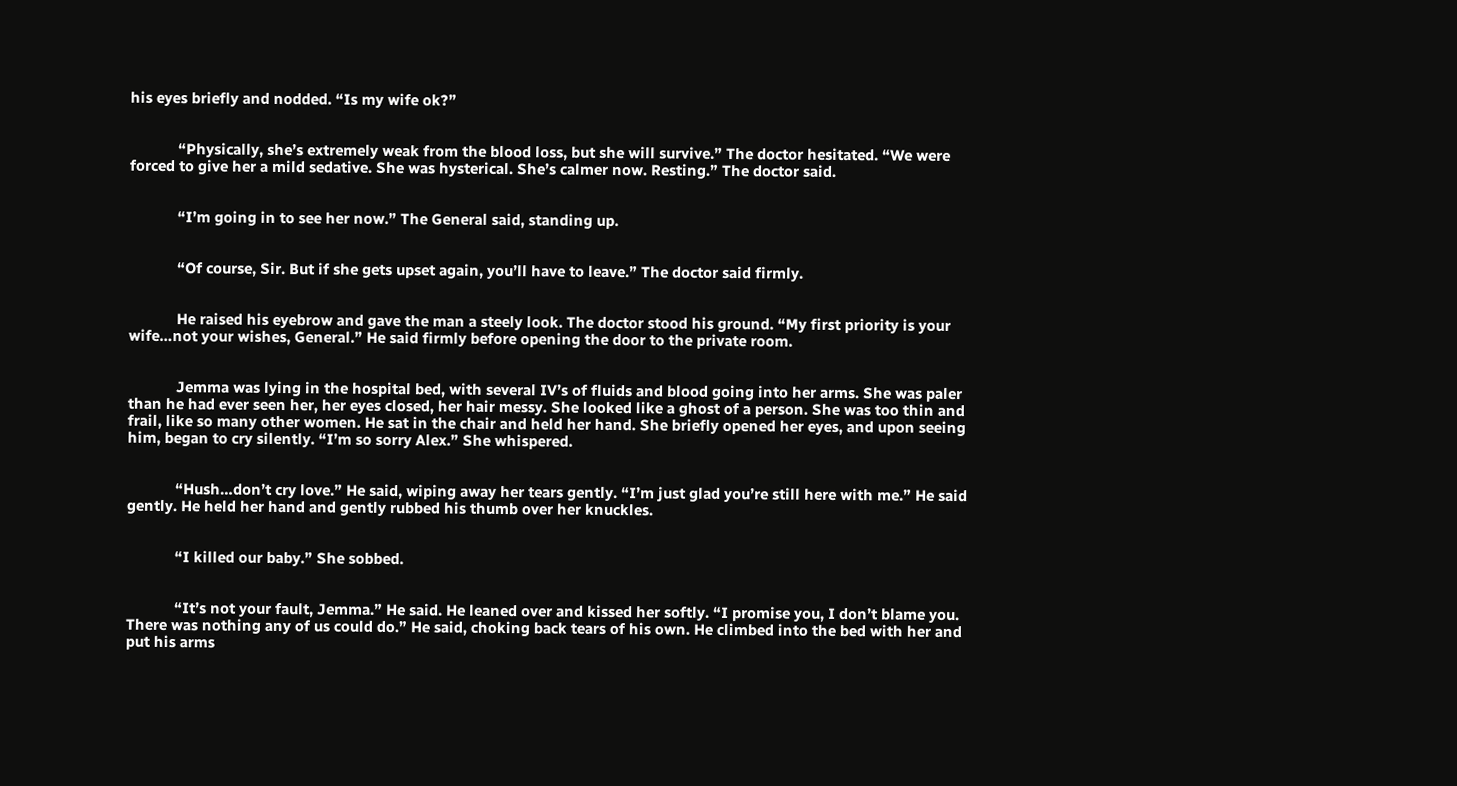his eyes briefly and nodded. “Is my wife ok?”


            “Physically, she’s extremely weak from the blood loss, but she will survive.” The doctor hesitated. “We were forced to give her a mild sedative. She was hysterical. She’s calmer now. Resting.” The doctor said.


            “I’m going in to see her now.” The General said, standing up.


            “Of course, Sir. But if she gets upset again, you’ll have to leave.” The doctor said firmly.


            He raised his eyebrow and gave the man a steely look. The doctor stood his ground. “My first priority is your wife…not your wishes, General.” He said firmly before opening the door to the private room.


            Jemma was lying in the hospital bed, with several IV’s of fluids and blood going into her arms. She was paler than he had ever seen her, her eyes closed, her hair messy. She looked like a ghost of a person. She was too thin and frail, like so many other women. He sat in the chair and held her hand. She briefly opened her eyes, and upon seeing him, began to cry silently. “I’m so sorry Alex.” She whispered.


            “Hush…don’t cry love.” He said, wiping away her tears gently. “I’m just glad you’re still here with me.” He said gently. He held her hand and gently rubbed his thumb over her knuckles.


            “I killed our baby.” She sobbed.


            “It’s not your fault, Jemma.” He said. He leaned over and kissed her softly. “I promise you, I don’t blame you. There was nothing any of us could do.” He said, choking back tears of his own. He climbed into the bed with her and put his arms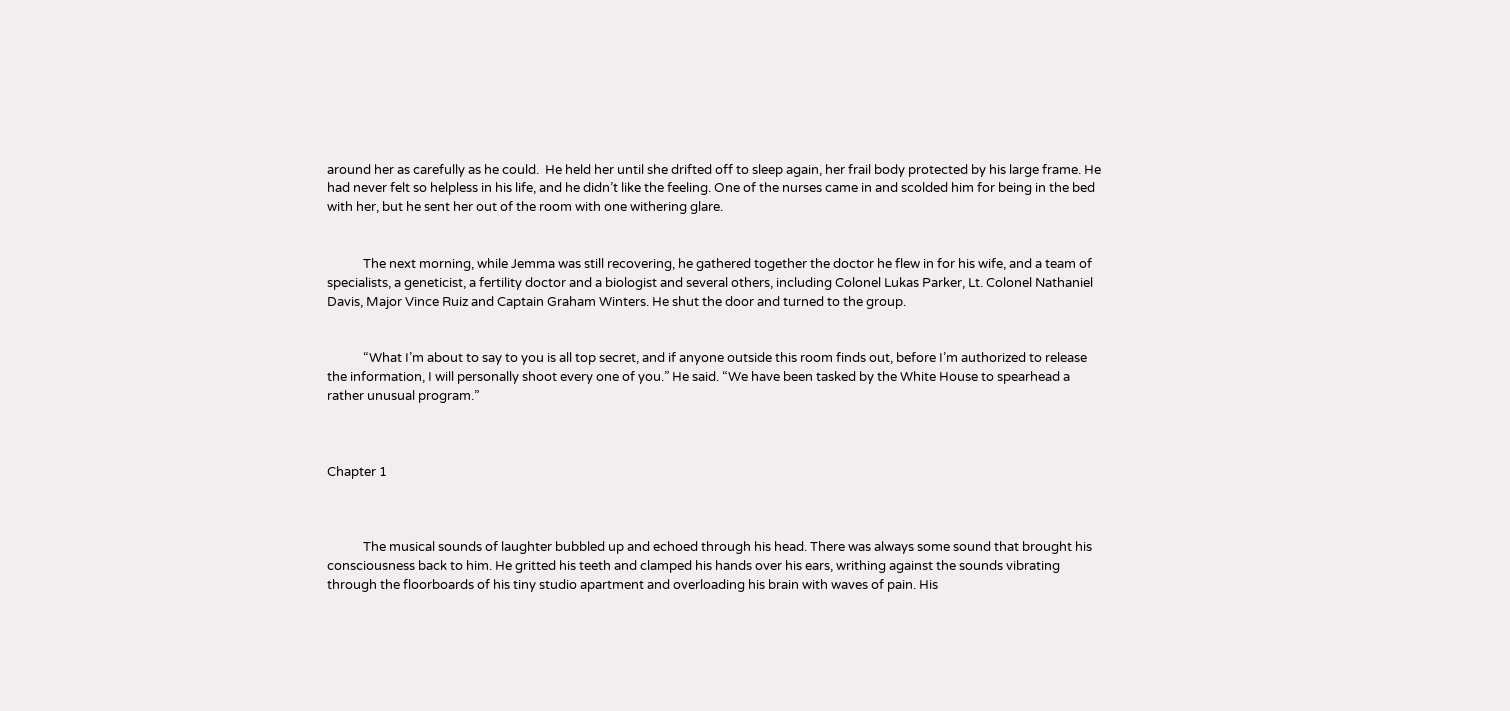around her as carefully as he could.  He held her until she drifted off to sleep again, her frail body protected by his large frame. He had never felt so helpless in his life, and he didn’t like the feeling. One of the nurses came in and scolded him for being in the bed with her, but he sent her out of the room with one withering glare.


            The next morning, while Jemma was still recovering, he gathered together the doctor he flew in for his wife, and a team of specialists, a geneticist, a fertility doctor and a biologist and several others, including Colonel Lukas Parker, Lt. Colonel Nathaniel Davis, Major Vince Ruiz and Captain Graham Winters. He shut the door and turned to the group.


            “What I’m about to say to you is all top secret, and if anyone outside this room finds out, before I’m authorized to release the information, I will personally shoot every one of you.” He said. “We have been tasked by the White House to spearhead a rather unusual program.”



Chapter 1



            The musical sounds of laughter bubbled up and echoed through his head. There was always some sound that brought his consciousness back to him. He gritted his teeth and clamped his hands over his ears, writhing against the sounds vibrating through the floorboards of his tiny studio apartment and overloading his brain with waves of pain. His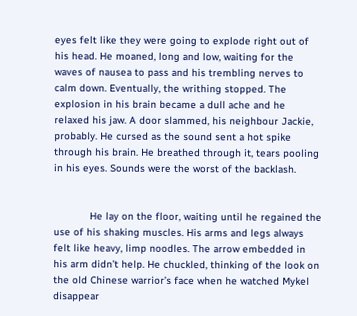eyes felt like they were going to explode right out of his head. He moaned, long and low, waiting for the waves of nausea to pass and his trembling nerves to calm down. Eventually, the writhing stopped. The explosion in his brain became a dull ache and he relaxed his jaw. A door slammed, his neighbour Jackie, probably. He cursed as the sound sent a hot spike through his brain. He breathed through it, tears pooling in his eyes. Sounds were the worst of the backlash.


            He lay on the floor, waiting until he regained the use of his shaking muscles. His arms and legs always felt like heavy, limp noodles. The arrow embedded in his arm didn’t help. He chuckled, thinking of the look on the old Chinese warrior’s face when he watched Mykel disappear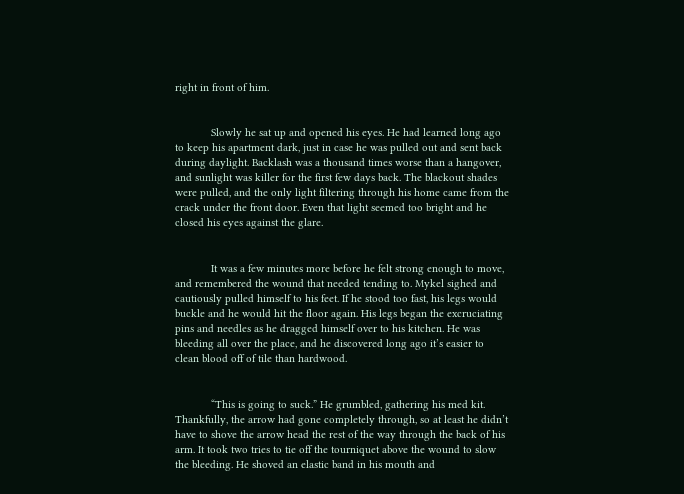right in front of him.


            Slowly he sat up and opened his eyes. He had learned long ago to keep his apartment dark, just in case he was pulled out and sent back during daylight. Backlash was a thousand times worse than a hangover, and sunlight was killer for the first few days back. The blackout shades were pulled, and the only light filtering through his home came from the crack under the front door. Even that light seemed too bright and he closed his eyes against the glare.


            It was a few minutes more before he felt strong enough to move, and remembered the wound that needed tending to. Mykel sighed and cautiously pulled himself to his feet. If he stood too fast, his legs would buckle and he would hit the floor again. His legs began the excruciating pins and needles as he dragged himself over to his kitchen. He was bleeding all over the place, and he discovered long ago it’s easier to clean blood off of tile than hardwood.


            “This is going to suck.” He grumbled, gathering his med kit. Thankfully, the arrow had gone completely through, so at least he didn’t have to shove the arrow head the rest of the way through the back of his arm. It took two tries to tie off the tourniquet above the wound to slow the bleeding. He shoved an elastic band in his mouth and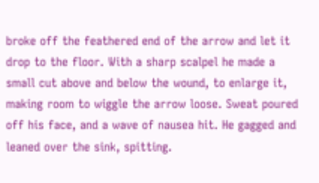broke off the feathered end of the arrow and let it drop to the floor. With a sharp scalpel he made a small cut above and below the wound, to enlarge it, making room to wiggle the arrow loose. Sweat poured off his face, and a wave of nausea hit. He gagged and leaned over the sink, spitting.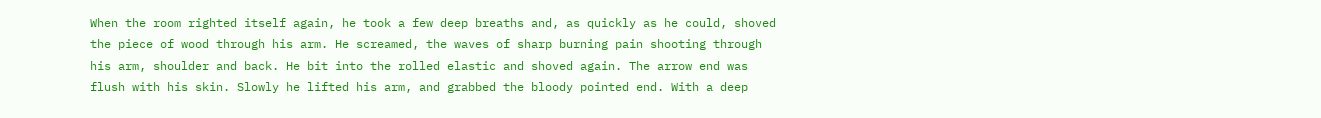When the room righted itself again, he took a few deep breaths and, as quickly as he could, shoved the piece of wood through his arm. He screamed, the waves of sharp burning pain shooting through his arm, shoulder and back. He bit into the rolled elastic and shoved again. The arrow end was flush with his skin. Slowly he lifted his arm, and grabbed the bloody pointed end. With a deep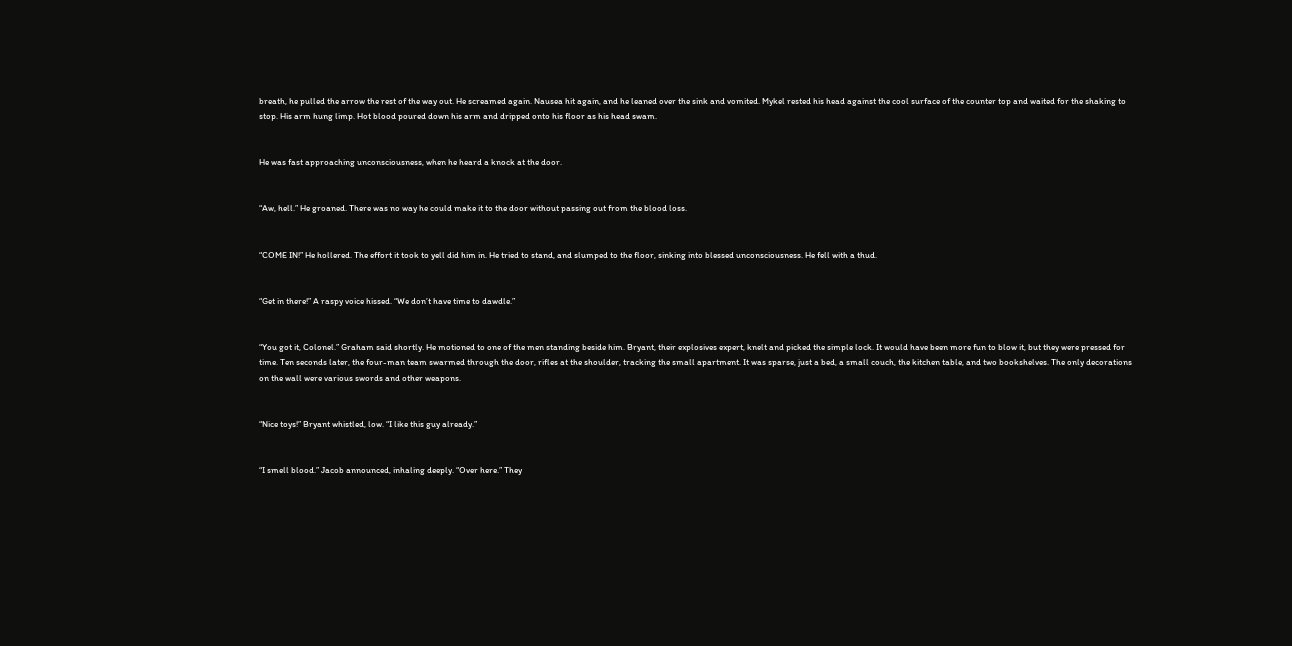breath, he pulled the arrow the rest of the way out. He screamed again. Nausea hit again, and he leaned over the sink and vomited. Mykel rested his head against the cool surface of the counter top and waited for the shaking to stop. His arm hung limp. Hot blood poured down his arm and dripped onto his floor as his head swam.


He was fast approaching unconsciousness, when he heard a knock at the door.


“Aw, hell.” He groaned. There was no way he could make it to the door without passing out from the blood loss.


“COME IN!” He hollered. The effort it took to yell did him in. He tried to stand, and slumped to the floor, sinking into blessed unconsciousness. He fell with a thud.


“Get in there!” A raspy voice hissed. “We don’t have time to dawdle.”


“You got it, Colonel.” Graham said shortly. He motioned to one of the men standing beside him. Bryant, their explosives expert, knelt and picked the simple lock. It would have been more fun to blow it, but they were pressed for time. Ten seconds later, the four-man team swarmed through the door, rifles at the shoulder, tracking the small apartment. It was sparse, just a bed, a small couch, the kitchen table, and two bookshelves. The only decorations on the wall were various swords and other weapons.


“Nice toys!” Bryant whistled, low. “I like this guy already.”


“I smell blood.” Jacob announced, inhaling deeply. “Over here.” They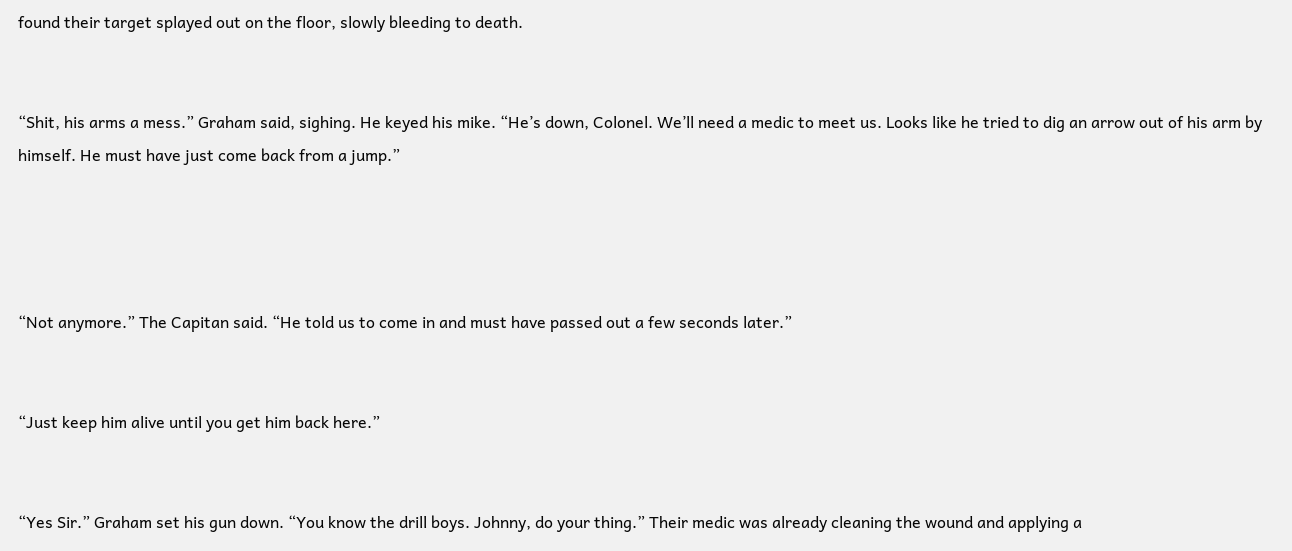found their target splayed out on the floor, slowly bleeding to death.


“Shit, his arms a mess.” Graham said, sighing. He keyed his mike. “He’s down, Colonel. We’ll need a medic to meet us. Looks like he tried to dig an arrow out of his arm by himself. He must have just come back from a jump.”




“Not anymore.” The Capitan said. “He told us to come in and must have passed out a few seconds later.”


“Just keep him alive until you get him back here.”


“Yes Sir.” Graham set his gun down. “You know the drill boys. Johnny, do your thing.” Their medic was already cleaning the wound and applying a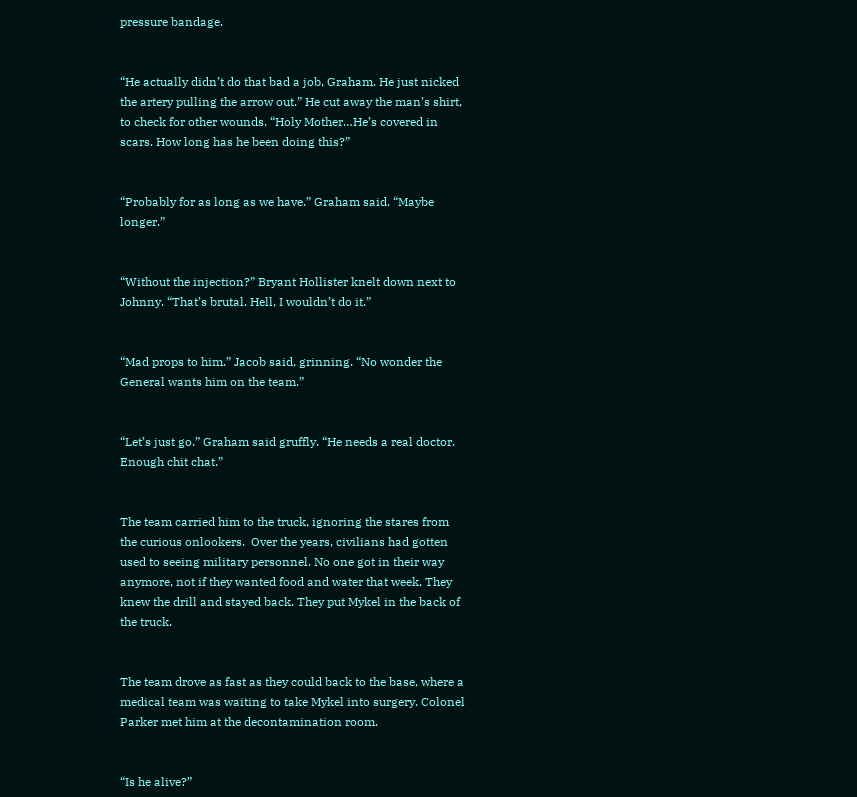pressure bandage.


“He actually didn’t do that bad a job, Graham. He just nicked the artery pulling the arrow out.” He cut away the man’s shirt, to check for other wounds. “Holy Mother…He’s covered in scars. How long has he been doing this?”


“Probably for as long as we have.” Graham said. “Maybe longer.”


“Without the injection?” Bryant Hollister knelt down next to Johnny. “That’s brutal. Hell, I wouldn’t do it.”


“Mad props to him.” Jacob said, grinning. “No wonder the General wants him on the team.”


“Let’s just go.” Graham said gruffly. “He needs a real doctor. Enough chit chat.”


The team carried him to the truck, ignoring the stares from the curious onlookers.  Over the years, civilians had gotten used to seeing military personnel. No one got in their way anymore, not if they wanted food and water that week. They knew the drill and stayed back. They put Mykel in the back of the truck.


The team drove as fast as they could back to the base, where a medical team was waiting to take Mykel into surgery. Colonel Parker met him at the decontamination room.


“Is he alive?”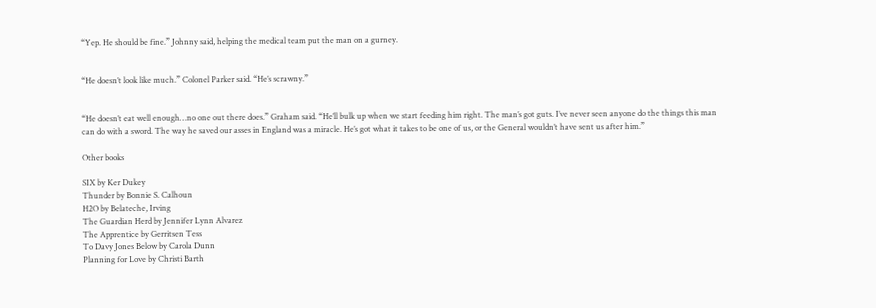“Yep. He should be fine.” Johnny said, helping the medical team put the man on a gurney.


“He doesn’t look like much.” Colonel Parker said. “He’s scrawny.”


“He doesn’t eat well enough…no one out there does.” Graham said. “He’ll bulk up when we start feeding him right. The man’s got guts. I’ve never seen anyone do the things this man can do with a sword. The way he saved our asses in England was a miracle. He’s got what it takes to be one of us, or the General wouldn’t have sent us after him.”

Other books

SIX by Ker Dukey
Thunder by Bonnie S. Calhoun
H2O by Belateche, Irving
The Guardian Herd by Jennifer Lynn Alvarez
The Apprentice by Gerritsen Tess
To Davy Jones Below by Carola Dunn
Planning for Love by Christi Barth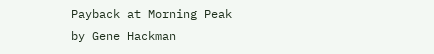Payback at Morning Peak by Gene Hackman